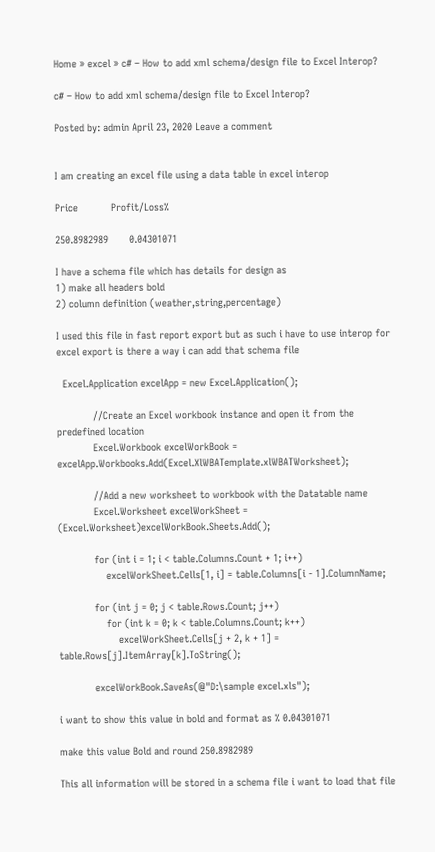Home » excel » c# – How to add xml schema/design file to Excel Interop?

c# – How to add xml schema/design file to Excel Interop?

Posted by: admin April 23, 2020 Leave a comment


I am creating an excel file using a data table in excel interop

Price           Profit/Loss%

250.8982989       0.04301071

I have a schema file which has details for design as
1) make all headers bold
2) column definition (weather,string,percentage)

I used this file in fast report export but as such i have to use interop for excel export is there a way i can add that schema file

  Excel.Application excelApp = new Excel.Application();

            //Create an Excel workbook instance and open it from the predefined location
            Excel.Workbook excelWorkBook = excelApp.Workbooks.Add(Excel.XlWBATemplate.xlWBATWorksheet);

            //Add a new worksheet to workbook with the Datatable name
            Excel.Worksheet excelWorkSheet = (Excel.Worksheet)excelWorkBook.Sheets.Add();

            for (int i = 1; i < table.Columns.Count + 1; i++)
                excelWorkSheet.Cells[1, i] = table.Columns[i - 1].ColumnName;

            for (int j = 0; j < table.Rows.Count; j++)
                for (int k = 0; k < table.Columns.Count; k++)
                    excelWorkSheet.Cells[j + 2, k + 1] = table.Rows[j].ItemArray[k].ToString();

            excelWorkBook.SaveAs(@"D:\sample excel.xls");

i want to show this value in bold and format as % 0.04301071

make this value Bold and round 250.8982989

This all information will be stored in a schema file i want to load that file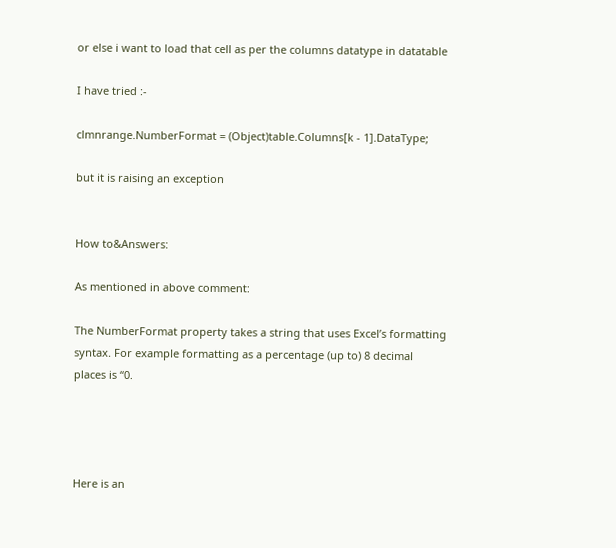or else i want to load that cell as per the columns datatype in datatable

I have tried :-

clmnrange.NumberFormat = (Object)table.Columns[k - 1].DataType;

but it is raising an exception


How to&Answers:

As mentioned in above comment:

The NumberFormat property takes a string that uses Excel’s formatting
syntax. For example formatting as a percentage (up to) 8 decimal
places is “0.




Here is an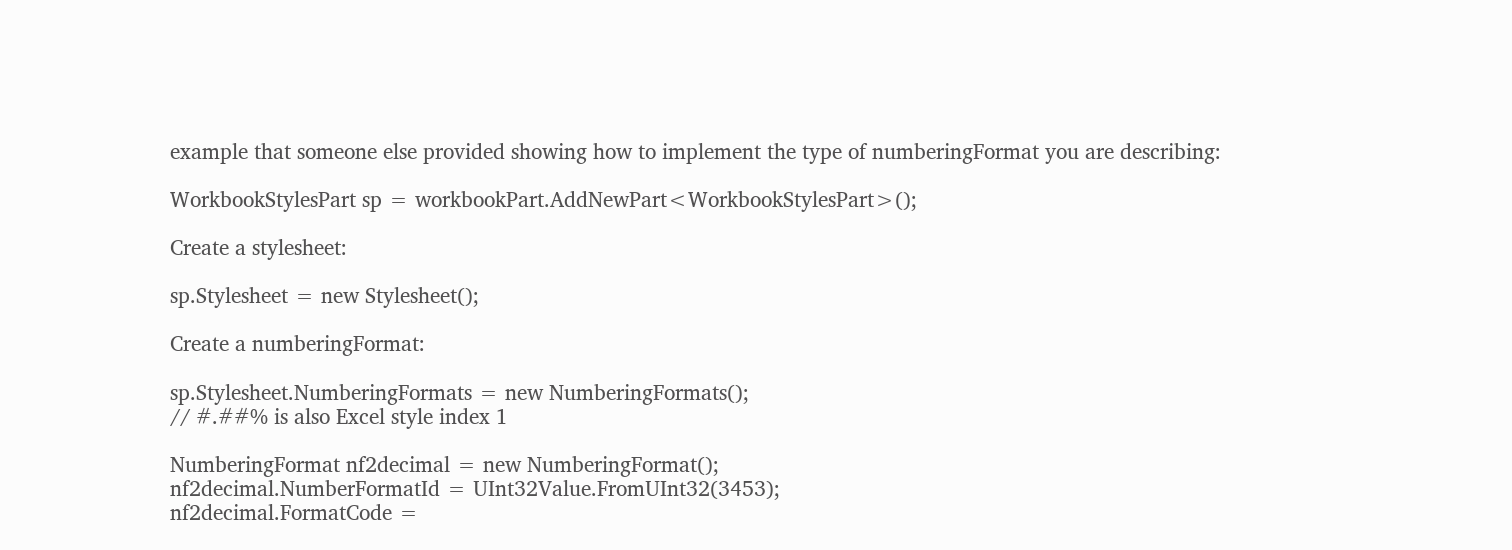example that someone else provided showing how to implement the type of numberingFormat you are describing:

WorkbookStylesPart sp = workbookPart.AddNewPart<WorkbookStylesPart>();

Create a stylesheet:

sp.Stylesheet = new Stylesheet();

Create a numberingFormat:

sp.Stylesheet.NumberingFormats = new NumberingFormats();
// #.##% is also Excel style index 1

NumberingFormat nf2decimal = new NumberingFormat();
nf2decimal.NumberFormatId = UInt32Value.FromUInt32(3453);
nf2decimal.FormatCode =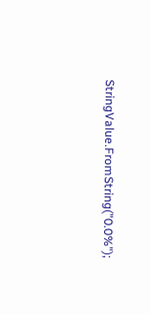StringValue.FromString("0.0%");